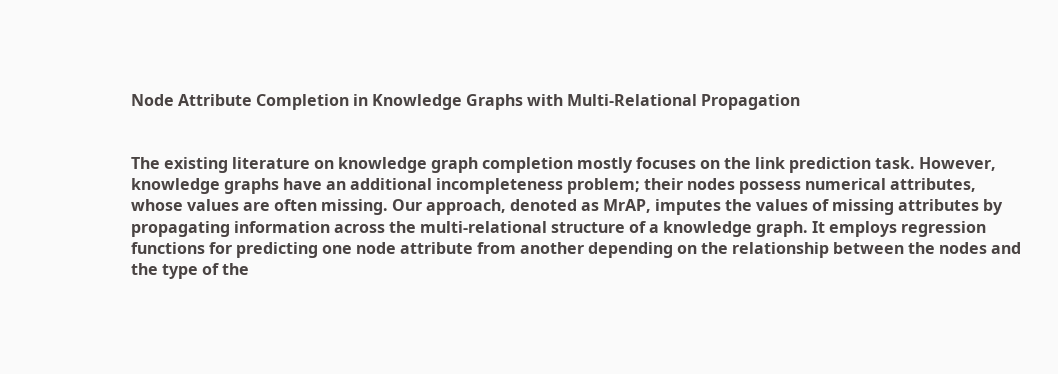Node Attribute Completion in Knowledge Graphs with Multi-Relational Propagation


The existing literature on knowledge graph completion mostly focuses on the link prediction task. However, knowledge graphs have an additional incompleteness problem; their nodes possess numerical attributes, whose values are often missing. Our approach, denoted as MrAP, imputes the values of missing attributes by propagating information across the multi-relational structure of a knowledge graph. It employs regression functions for predicting one node attribute from another depending on the relationship between the nodes and the type of the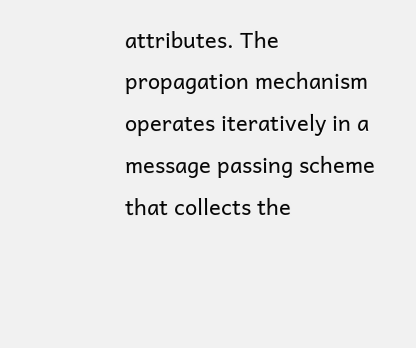attributes. The propagation mechanism operates iteratively in a message passing scheme that collects the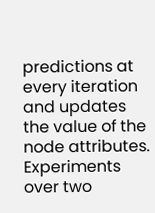predictions at every iteration and updates the value of the node attributes. Experiments over two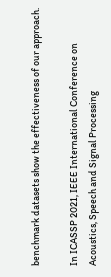benchmark datasets show the effectiveness of our approach.

In ICASSP 2021, IEEE International Conference on Acoustics, Speech and Signal Processing